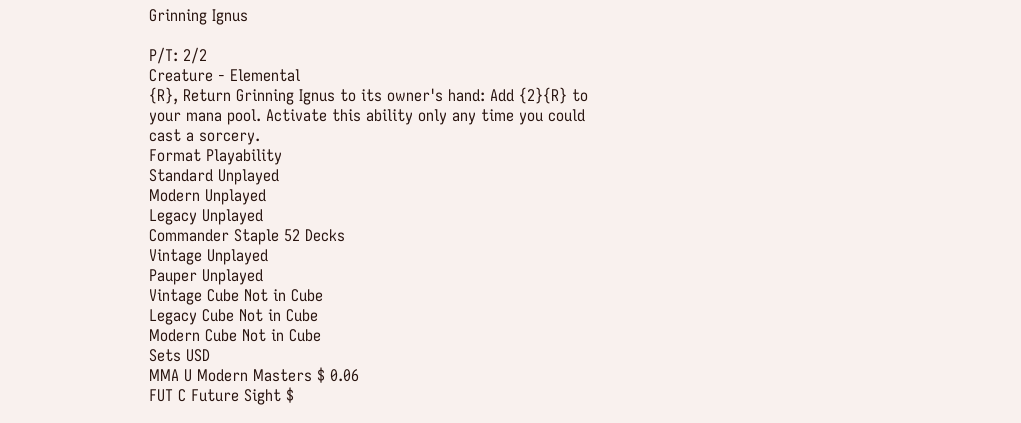Grinning Ignus

P/T: 2/2
Creature - Elemental
{R}, Return Grinning Ignus to its owner's hand: Add {2}{R} to your mana pool. Activate this ability only any time you could cast a sorcery.
Format Playability
Standard Unplayed
Modern Unplayed
Legacy Unplayed
Commander Staple 52 Decks
Vintage Unplayed
Pauper Unplayed
Vintage Cube Not in Cube
Legacy Cube Not in Cube
Modern Cube Not in Cube
Sets USD
MMA U Modern Masters $ 0.06
FUT C Future Sight $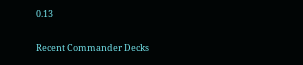0.13

Recent Commander Decks